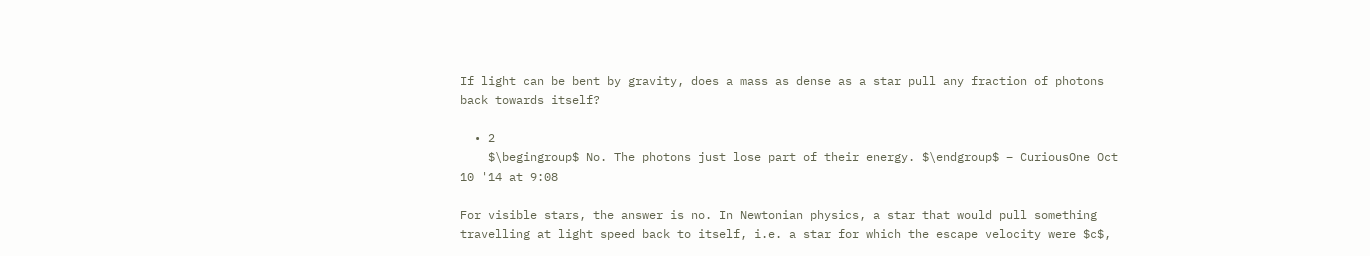If light can be bent by gravity, does a mass as dense as a star pull any fraction of photons back towards itself?

  • 2
    $\begingroup$ No. The photons just lose part of their energy. $\endgroup$ – CuriousOne Oct 10 '14 at 9:08

For visible stars, the answer is no. In Newtonian physics, a star that would pull something travelling at light speed back to itself, i.e. a star for which the escape velocity were $c$,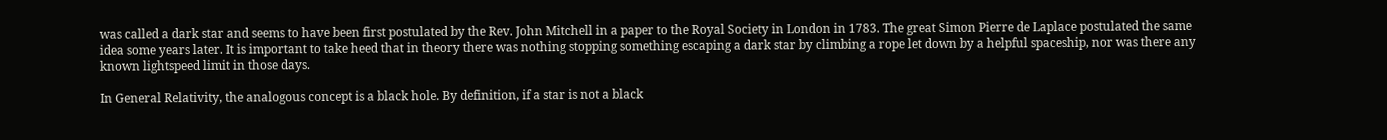was called a dark star and seems to have been first postulated by the Rev. John Mitchell in a paper to the Royal Society in London in 1783. The great Simon Pierre de Laplace postulated the same idea some years later. It is important to take heed that in theory there was nothing stopping something escaping a dark star by climbing a rope let down by a helpful spaceship, nor was there any known lightspeed limit in those days.

In General Relativity, the analogous concept is a black hole. By definition, if a star is not a black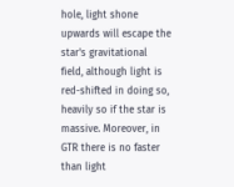hole, light shone upwards will escape the star's gravitational field, although light is red-shifted in doing so, heavily so if the star is massive. Moreover, in GTR there is no faster than light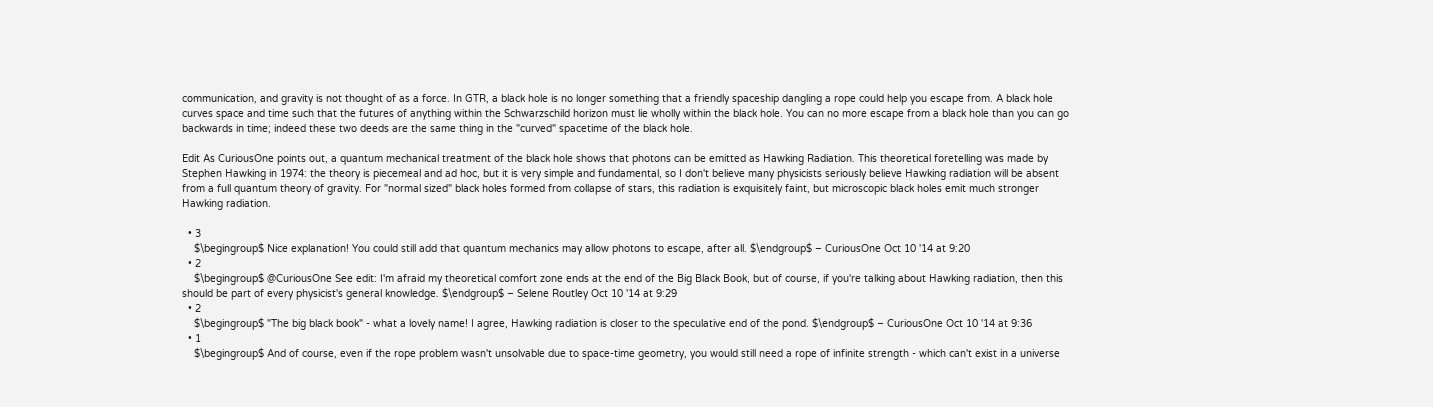communication, and gravity is not thought of as a force. In GTR, a black hole is no longer something that a friendly spaceship dangling a rope could help you escape from. A black hole curves space and time such that the futures of anything within the Schwarzschild horizon must lie wholly within the black hole. You can no more escape from a black hole than you can go backwards in time; indeed these two deeds are the same thing in the "curved" spacetime of the black hole.

Edit As CuriousOne points out, a quantum mechanical treatment of the black hole shows that photons can be emitted as Hawking Radiation. This theoretical foretelling was made by Stephen Hawking in 1974: the theory is piecemeal and ad hoc, but it is very simple and fundamental, so I don't believe many physicists seriously believe Hawking radiation will be absent from a full quantum theory of gravity. For "normal sized" black holes formed from collapse of stars, this radiation is exquisitely faint, but microscopic black holes emit much stronger Hawking radiation.

  • 3
    $\begingroup$ Nice explanation! You could still add that quantum mechanics may allow photons to escape, after all. $\endgroup$ – CuriousOne Oct 10 '14 at 9:20
  • 2
    $\begingroup$ @CuriousOne See edit: I'm afraid my theoretical comfort zone ends at the end of the Big Black Book, but of course, if you're talking about Hawking radiation, then this should be part of every physicist's general knowledge. $\endgroup$ – Selene Routley Oct 10 '14 at 9:29
  • 2
    $\begingroup$ "The big black book" - what a lovely name! I agree, Hawking radiation is closer to the speculative end of the pond. $\endgroup$ – CuriousOne Oct 10 '14 at 9:36
  • 1
    $\begingroup$ And of course, even if the rope problem wasn't unsolvable due to space-time geometry, you would still need a rope of infinite strength - which can't exist in a universe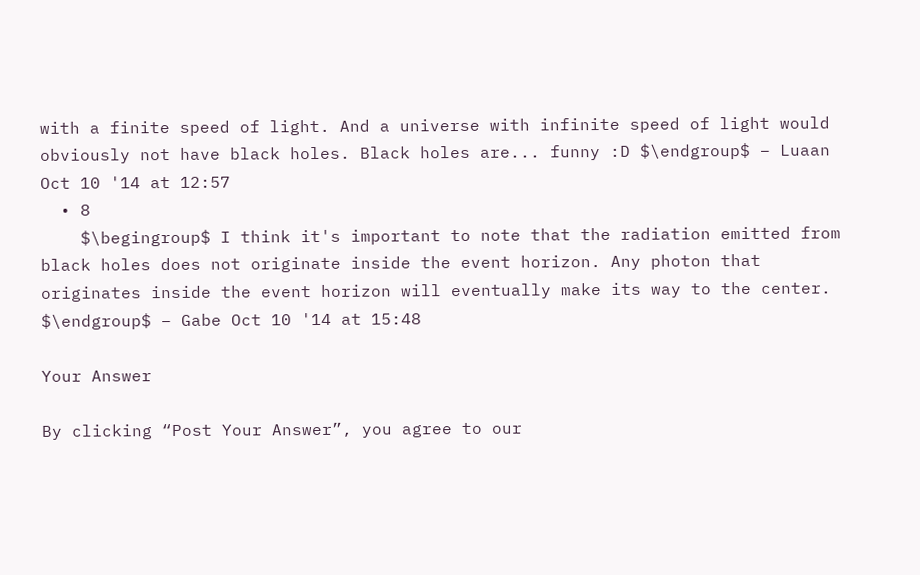with a finite speed of light. And a universe with infinite speed of light would obviously not have black holes. Black holes are... funny :D $\endgroup$ – Luaan Oct 10 '14 at 12:57
  • 8
    $\begingroup$ I think it's important to note that the radiation emitted from black holes does not originate inside the event horizon. Any photon that originates inside the event horizon will eventually make its way to the center. $\endgroup$ – Gabe Oct 10 '14 at 15:48

Your Answer

By clicking “Post Your Answer”, you agree to our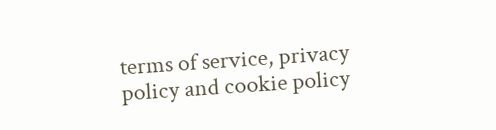terms of service, privacy policy and cookie policy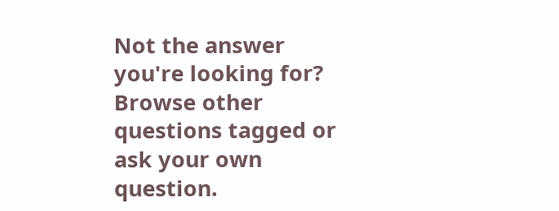Not the answer you're looking for? Browse other questions tagged or ask your own question.